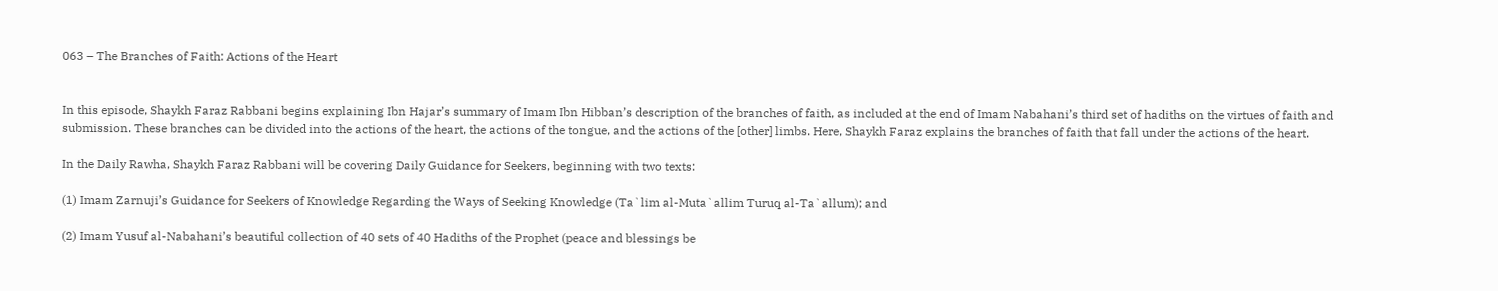063 – The Branches of Faith: Actions of the Heart


In this episode, Shaykh Faraz Rabbani begins explaining Ibn Hajar’s summary of Imam Ibn Hibban’s description of the branches of faith, as included at the end of Imam Nabahani’s third set of hadiths on the virtues of faith and submission. These branches can be divided into the actions of the heart, the actions of the tongue, and the actions of the [other] limbs. Here, Shaykh Faraz explains the branches of faith that fall under the actions of the heart.

In the Daily Rawha, Shaykh Faraz Rabbani will be covering Daily Guidance for Seekers, beginning with two texts:

(1) Imam Zarnuji’s Guidance for Seekers of Knowledge Regarding the Ways of Seeking Knowledge (Ta`lim al-Muta`allim Turuq al-Ta`allum); and

(2) Imam Yusuf al-Nabahani’s beautiful collection of 40 sets of 40 Hadiths of the Prophet (peace and blessings be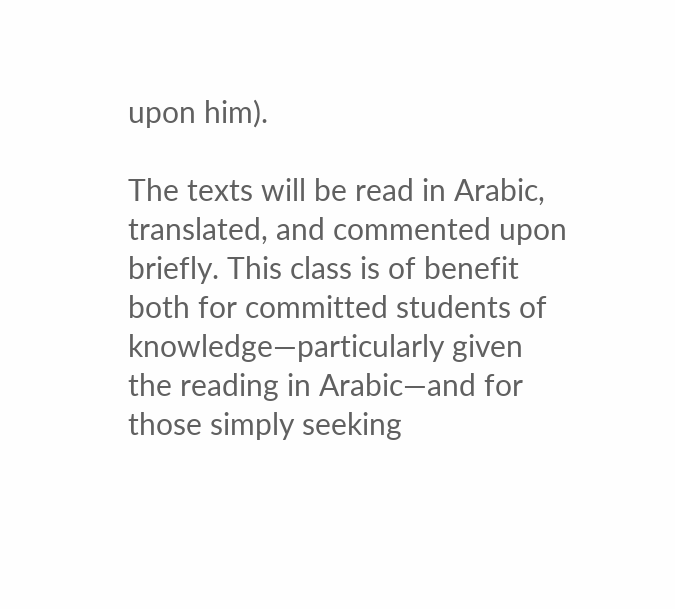upon him).

The texts will be read in Arabic, translated, and commented upon briefly. This class is of benefit both for committed students of knowledge—particularly given the reading in Arabic—and for those simply seeking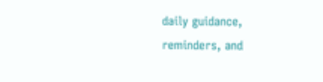daily guidance, reminders, and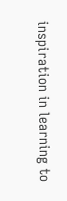inspiration in learning to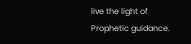live the light of Prophetic guidance.